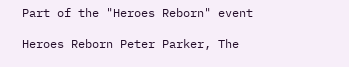Part of the "Heroes Reborn" event

Heroes Reborn Peter Parker, The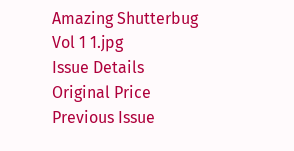Amazing Shutterbug Vol 1 1.jpg
Issue Details
Original Price
Previous Issue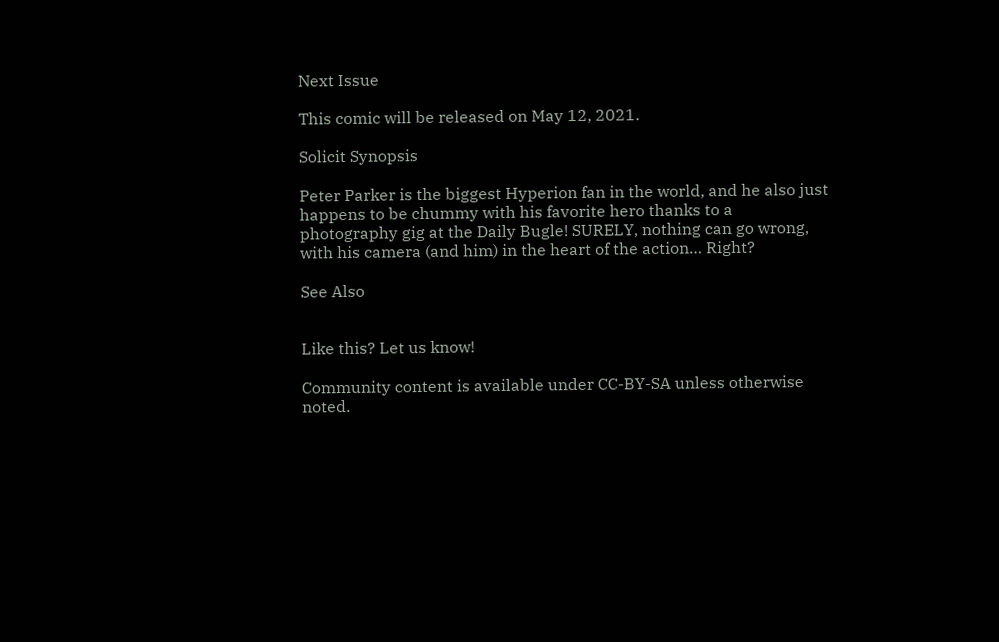Next Issue

This comic will be released on May 12, 2021.

Solicit Synopsis

Peter Parker is the biggest Hyperion fan in the world, and he also just happens to be chummy with his favorite hero thanks to a photography gig at the Daily Bugle! SURELY, nothing can go wrong, with his camera (and him) in the heart of the action… Right?

See Also


Like this? Let us know!

Community content is available under CC-BY-SA unless otherwise noted.